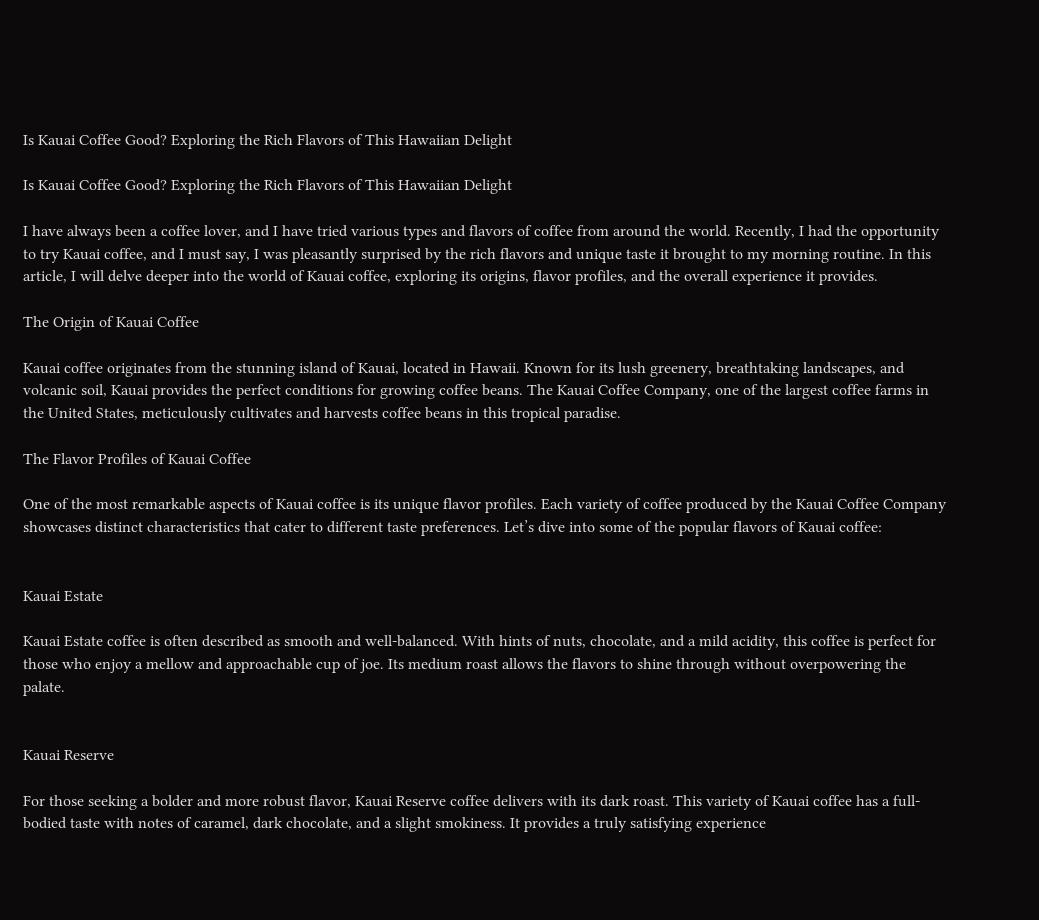Is Kauai Coffee Good? Exploring the Rich Flavors of This Hawaiian Delight

Is Kauai Coffee Good? Exploring the Rich Flavors of This Hawaiian Delight

I have always been a coffee lover, and I have tried various types and flavors of coffee from around the world. Recently, I had the opportunity to try Kauai coffee, and I must say, I was pleasantly surprised by the rich flavors and unique taste it brought to my morning routine. In this article, I will delve deeper into the world of Kauai coffee, exploring its origins, flavor profiles, and the overall experience it provides.

The Origin of Kauai Coffee

Kauai coffee originates from the stunning island of Kauai, located in Hawaii. Known for its lush greenery, breathtaking landscapes, and volcanic soil, Kauai provides the perfect conditions for growing coffee beans. The Kauai Coffee Company, one of the largest coffee farms in the United States, meticulously cultivates and harvests coffee beans in this tropical paradise.

The Flavor Profiles of Kauai Coffee

One of the most remarkable aspects of Kauai coffee is its unique flavor profiles. Each variety of coffee produced by the Kauai Coffee Company showcases distinct characteristics that cater to different taste preferences. Let’s dive into some of the popular flavors of Kauai coffee:


Kauai Estate

Kauai Estate coffee is often described as smooth and well-balanced. With hints of nuts, chocolate, and a mild acidity, this coffee is perfect for those who enjoy a mellow and approachable cup of joe. Its medium roast allows the flavors to shine through without overpowering the palate.


Kauai Reserve

For those seeking a bolder and more robust flavor, Kauai Reserve coffee delivers with its dark roast. This variety of Kauai coffee has a full-bodied taste with notes of caramel, dark chocolate, and a slight smokiness. It provides a truly satisfying experience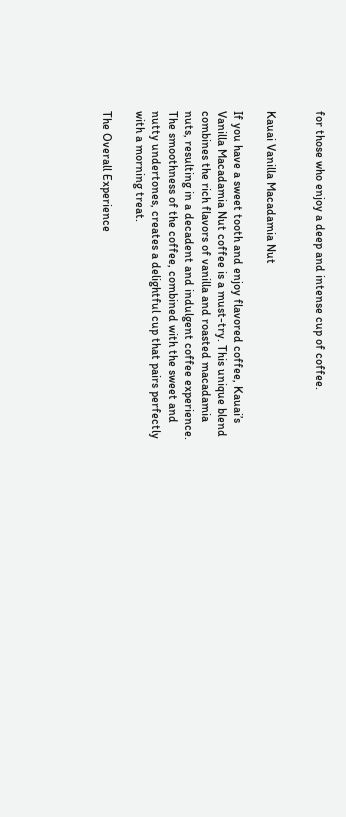for those who enjoy a deep and intense cup of coffee.


Kauai Vanilla Macadamia Nut

If you have a sweet tooth and enjoy flavored coffee, Kauai’s Vanilla Macadamia Nut coffee is a must-try. This unique blend combines the rich flavors of vanilla and roasted macadamia nuts, resulting in a decadent and indulgent coffee experience. The smoothness of the coffee, combined with the sweet and nutty undertones, creates a delightful cup that pairs perfectly with a morning treat.

The Overall Experience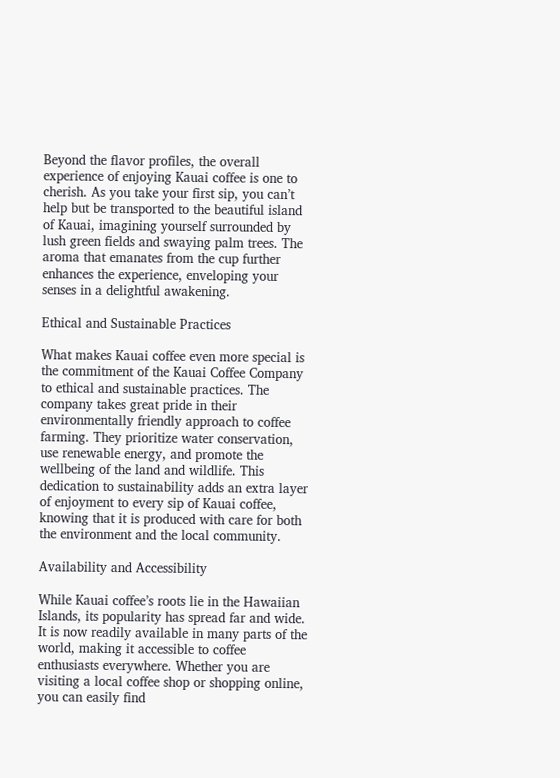Beyond the flavor profiles, the overall experience of enjoying Kauai coffee is one to cherish. As you take your first sip, you can’t help but be transported to the beautiful island of Kauai, imagining yourself surrounded by lush green fields and swaying palm trees. The aroma that emanates from the cup further enhances the experience, enveloping your senses in a delightful awakening.

Ethical and Sustainable Practices

What makes Kauai coffee even more special is the commitment of the Kauai Coffee Company to ethical and sustainable practices. The company takes great pride in their environmentally friendly approach to coffee farming. They prioritize water conservation, use renewable energy, and promote the wellbeing of the land and wildlife. This dedication to sustainability adds an extra layer of enjoyment to every sip of Kauai coffee, knowing that it is produced with care for both the environment and the local community.

Availability and Accessibility

While Kauai coffee’s roots lie in the Hawaiian Islands, its popularity has spread far and wide. It is now readily available in many parts of the world, making it accessible to coffee enthusiasts everywhere. Whether you are visiting a local coffee shop or shopping online, you can easily find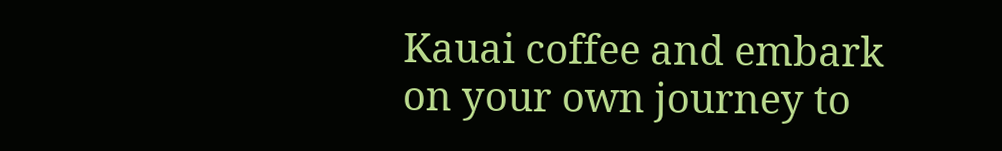Kauai coffee and embark on your own journey to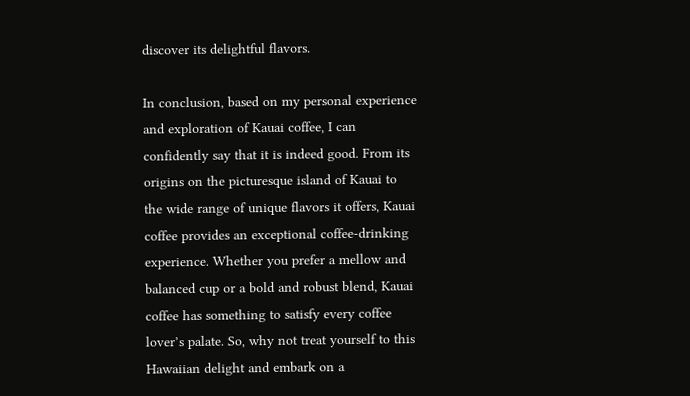discover its delightful flavors.

In conclusion, based on my personal experience and exploration of Kauai coffee, I can confidently say that it is indeed good. From its origins on the picturesque island of Kauai to the wide range of unique flavors it offers, Kauai coffee provides an exceptional coffee-drinking experience. Whether you prefer a mellow and balanced cup or a bold and robust blend, Kauai coffee has something to satisfy every coffee lover’s palate. So, why not treat yourself to this Hawaiian delight and embark on a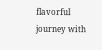flavorful journey with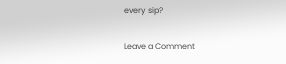every sip?

Leave a Comment